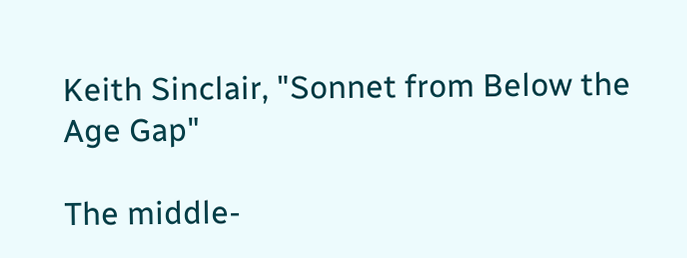Keith Sinclair, "Sonnet from Below the Age Gap"

The middle-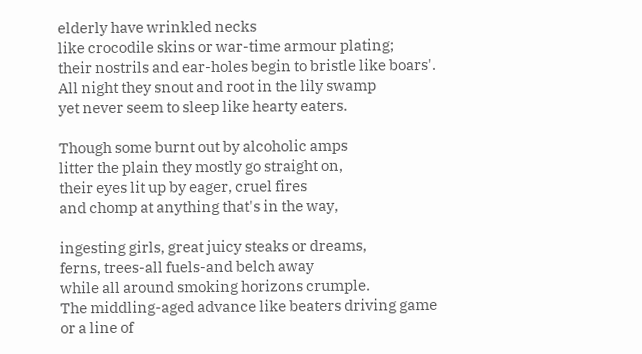elderly have wrinkled necks
like crocodile skins or war-time armour plating;
their nostrils and ear-holes begin to bristle like boars'.
All night they snout and root in the lily swamp
yet never seem to sleep like hearty eaters.

Though some burnt out by alcoholic amps
litter the plain they mostly go straight on,
their eyes lit up by eager, cruel fires
and chomp at anything that's in the way,

ingesting girls, great juicy steaks or dreams,
ferns, trees-all fuels-and belch away
while all around smoking horizons crumple.
The middling-aged advance like beaters driving game
or a line of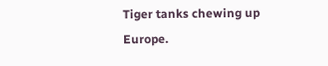Tiger tanks chewing up Europe.